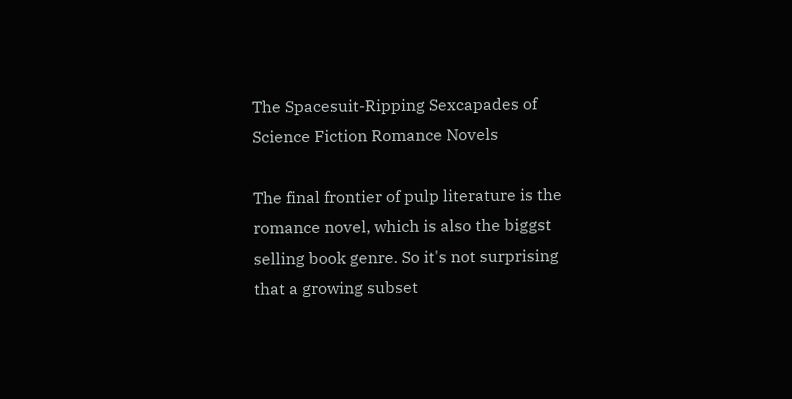The Spacesuit-Ripping Sexcapades of Science Fiction Romance Novels

The final frontier of pulp literature is the romance novel, which is also the biggst selling book genre. So it's not surprising that a growing subset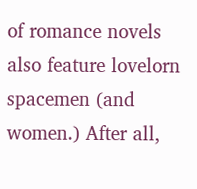of romance novels also feature lovelorn spacemen (and women.) After all,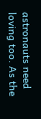astronauts need loving too. As the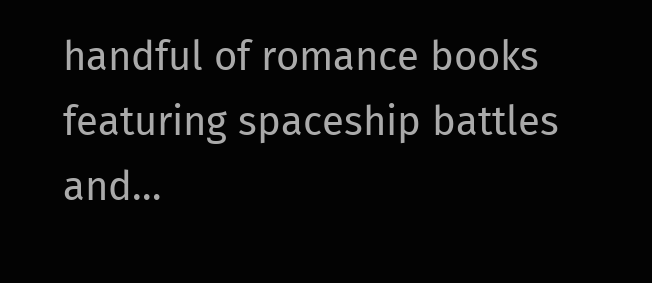handful of romance books featuring spaceship battles and…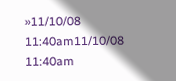»11/10/08 11:40am11/10/08 11:40am